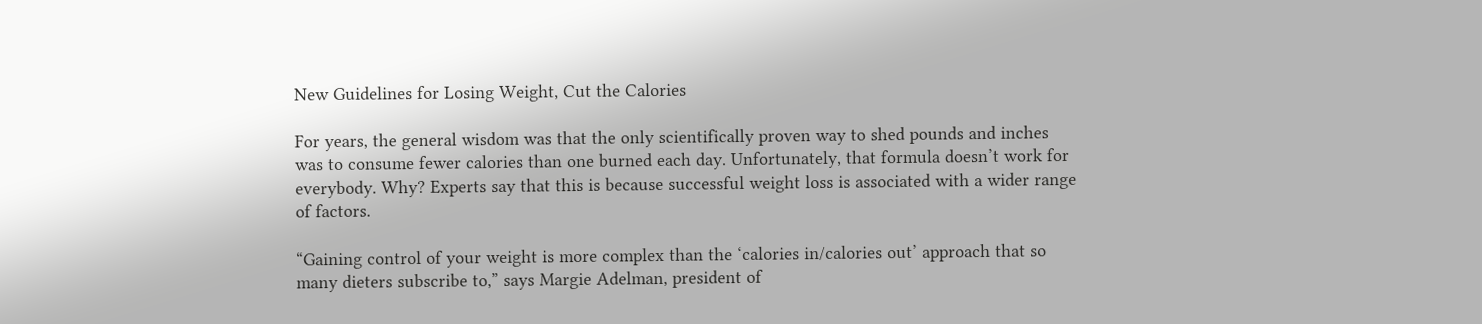New Guidelines for Losing Weight, Cut the Calories

For years, the general wisdom was that the only scientifically proven way to shed pounds and inches was to consume fewer calories than one burned each day. Unfortunately, that formula doesn’t work for everybody. Why? Experts say that this is because successful weight loss is associated with a wider range of factors.

“Gaining control of your weight is more complex than the ‘calories in/calories out’ approach that so many dieters subscribe to,” says Margie Adelman, president of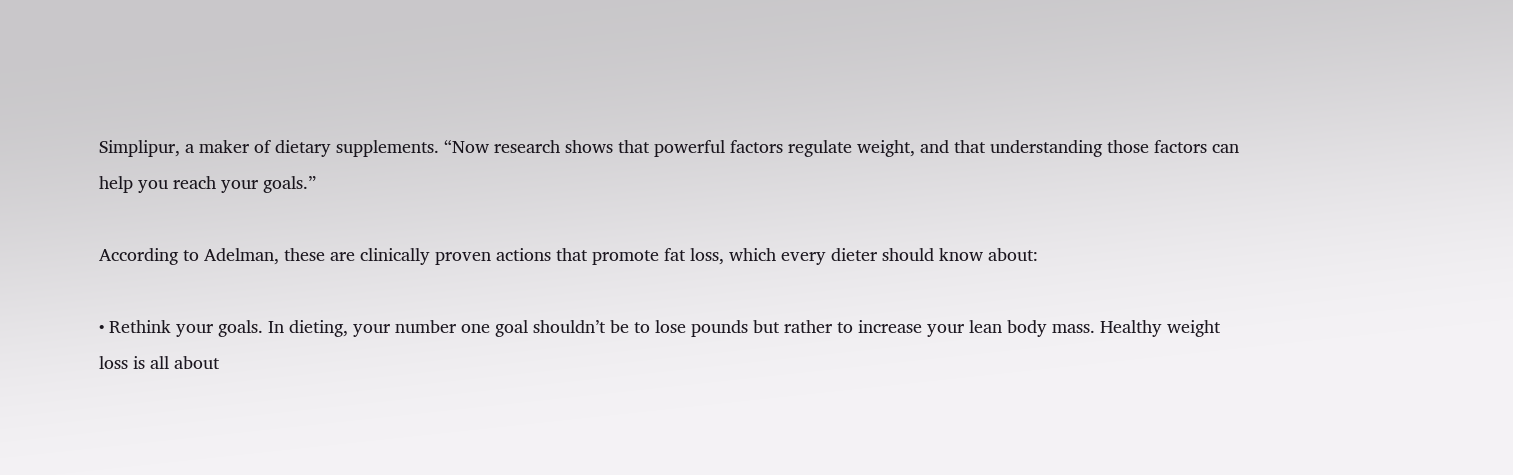Simplipur, a maker of dietary supplements. “Now research shows that powerful factors regulate weight, and that understanding those factors can help you reach your goals.”

According to Adelman, these are clinically proven actions that promote fat loss, which every dieter should know about:

• Rethink your goals. In dieting, your number one goal shouldn’t be to lose pounds but rather to increase your lean body mass. Healthy weight loss is all about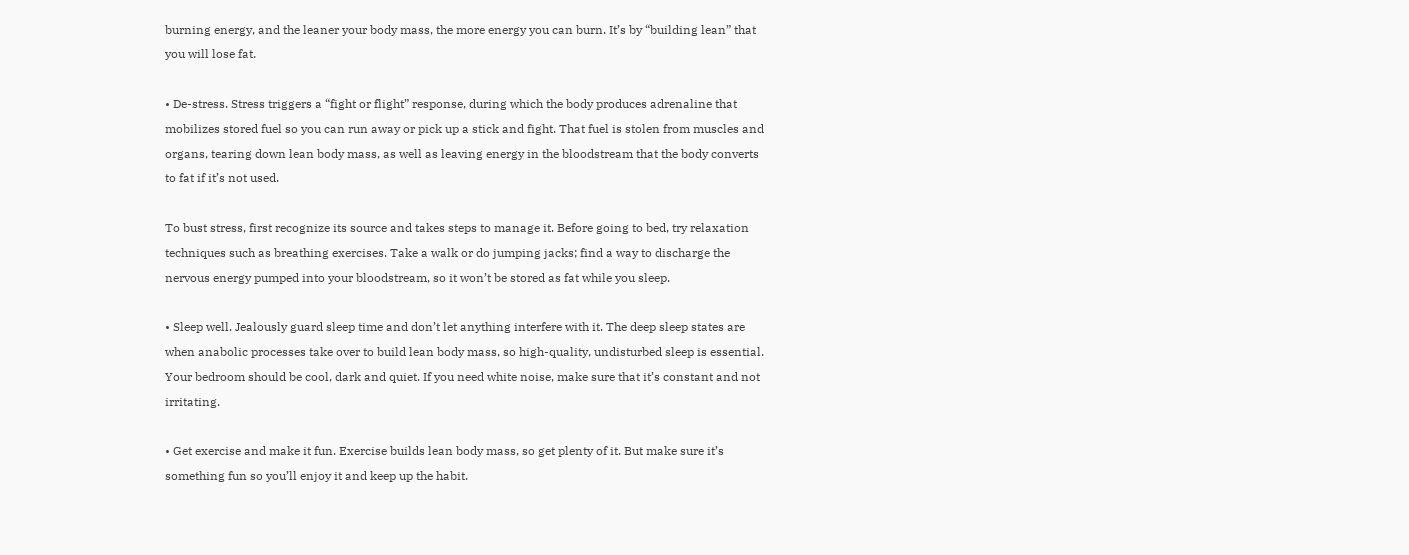burning energy, and the leaner your body mass, the more energy you can burn. It’s by “building lean” that you will lose fat.

• De-stress. Stress triggers a “fight or flight” response, during which the body produces adrenaline that mobilizes stored fuel so you can run away or pick up a stick and fight. That fuel is stolen from muscles and organs, tearing down lean body mass, as well as leaving energy in the bloodstream that the body converts to fat if it’s not used.

To bust stress, first recognize its source and takes steps to manage it. Before going to bed, try relaxation techniques such as breathing exercises. Take a walk or do jumping jacks; find a way to discharge the nervous energy pumped into your bloodstream, so it won’t be stored as fat while you sleep.

• Sleep well. Jealously guard sleep time and don’t let anything interfere with it. The deep sleep states are when anabolic processes take over to build lean body mass, so high-quality, undisturbed sleep is essential. Your bedroom should be cool, dark and quiet. If you need white noise, make sure that it’s constant and not irritating.

• Get exercise and make it fun. Exercise builds lean body mass, so get plenty of it. But make sure it’s something fun so you’ll enjoy it and keep up the habit.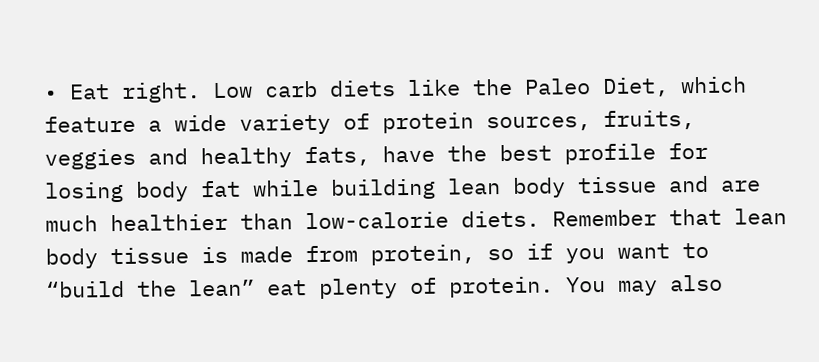• Eat right. Low carb diets like the Paleo Diet, which feature a wide variety of protein sources, fruits, veggies and healthy fats, have the best profile for losing body fat while building lean body tissue and are much healthier than low-calorie diets. Remember that lean body tissue is made from protein, so if you want to “build the lean” eat plenty of protein. You may also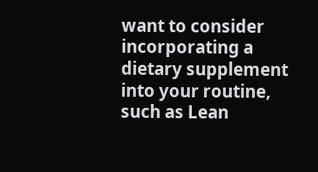want to consider incorporating a dietary supplement into your routine, such as Lean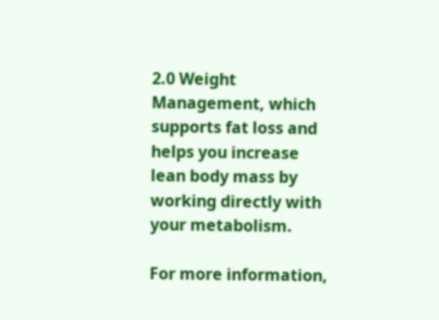2.0 Weight Management, which supports fat loss and helps you increase lean body mass by working directly with your metabolism.

For more information,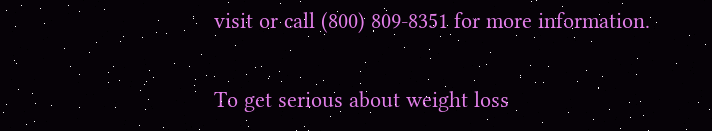visit or call (800) 809-8351 for more information.

To get serious about weight loss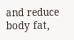and reduce body fat,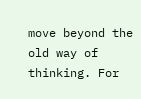move beyond the old way of thinking. For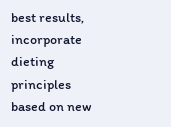best results, incorporate dieting principles based on new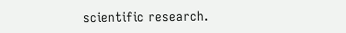scientific research.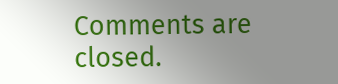Comments are closed.